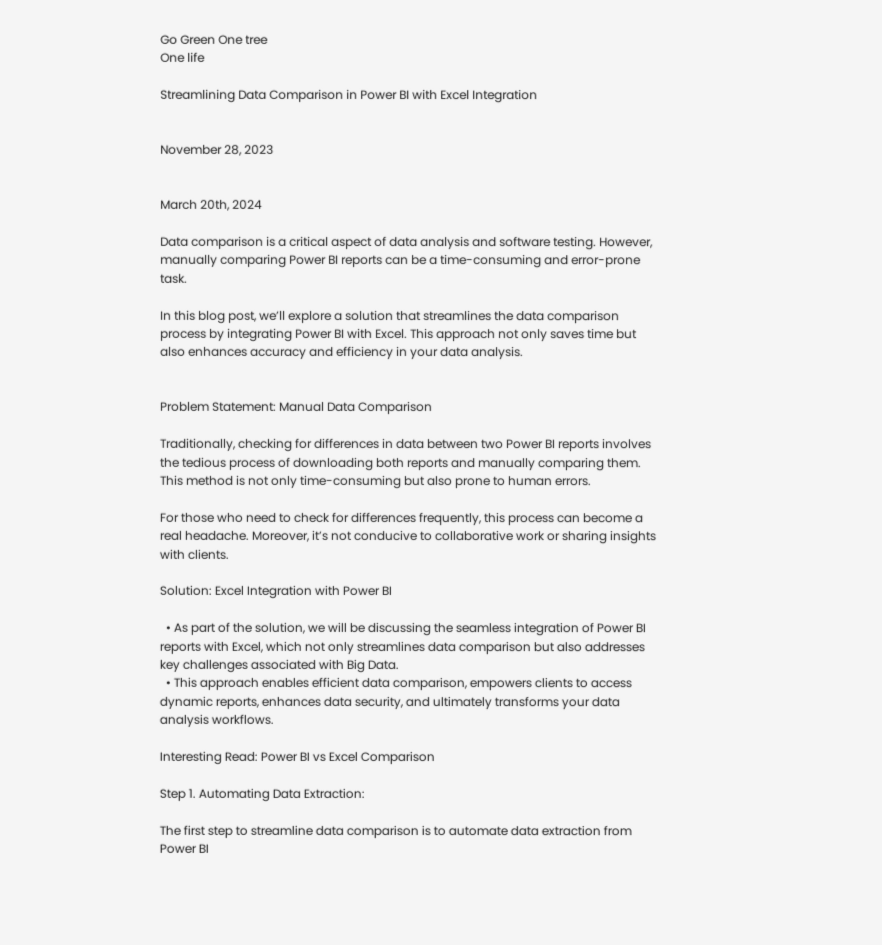Go Green One tree
One life

Streamlining Data Comparison in Power BI with Excel Integration


November 28, 2023


March 20th, 2024

Data comparison is a critical aspect of data analysis and software testing. However, manually comparing Power BI reports can be a time-consuming and error-prone task.

In this blog post, we’ll explore a solution that streamlines the data comparison process by integrating Power BI with Excel. This approach not only saves time but also enhances accuracy and efficiency in your data analysis.


Problem Statement: Manual Data Comparison

Traditionally, checking for differences in data between two Power BI reports involves the tedious process of downloading both reports and manually comparing them. This method is not only time-consuming but also prone to human errors.

For those who need to check for differences frequently, this process can become a real headache. Moreover, it’s not conducive to collaborative work or sharing insights with clients.

Solution: Excel Integration with Power BI

  • As part of the solution, we will be discussing the seamless integration of Power BI reports with Excel, which not only streamlines data comparison but also addresses key challenges associated with Big Data.
  • This approach enables efficient data comparison, empowers clients to access dynamic reports, enhances data security, and ultimately transforms your data analysis workflows.

Interesting Read: Power BI vs Excel Comparison

Step 1. Automating Data Extraction:

The first step to streamline data comparison is to automate data extraction from Power BI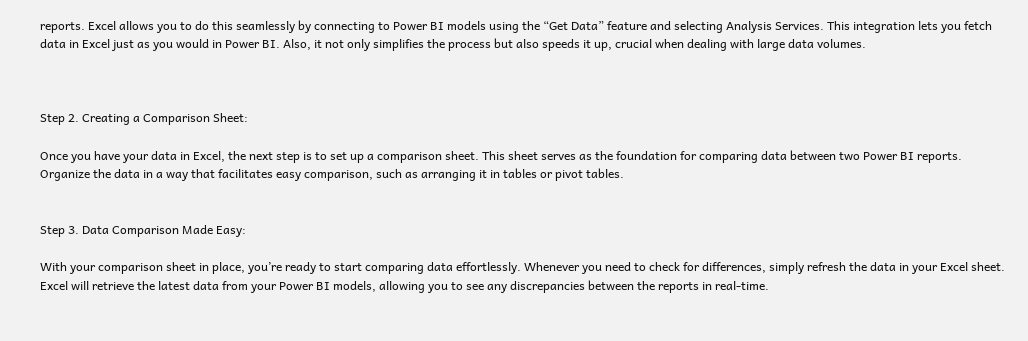reports. Excel allows you to do this seamlessly by connecting to Power BI models using the “Get Data” feature and selecting Analysis Services. This integration lets you fetch data in Excel just as you would in Power BI. Also, it not only simplifies the process but also speeds it up, crucial when dealing with large data volumes.



Step 2. Creating a Comparison Sheet:

Once you have your data in Excel, the next step is to set up a comparison sheet. This sheet serves as the foundation for comparing data between two Power BI reports. Organize the data in a way that facilitates easy comparison, such as arranging it in tables or pivot tables.


Step 3. Data Comparison Made Easy:

With your comparison sheet in place, you’re ready to start comparing data effortlessly. Whenever you need to check for differences, simply refresh the data in your Excel sheet. Excel will retrieve the latest data from your Power BI models, allowing you to see any discrepancies between the reports in real-time.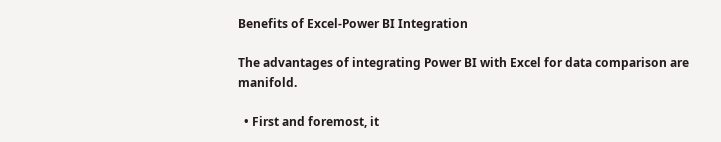Benefits of Excel-Power BI Integration

The advantages of integrating Power BI with Excel for data comparison are manifold.

  • First and foremost, it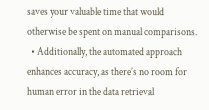saves your valuable time that would otherwise be spent on manual comparisons.
  • Additionally, the automated approach enhances accuracy, as there’s no room for human error in the data retrieval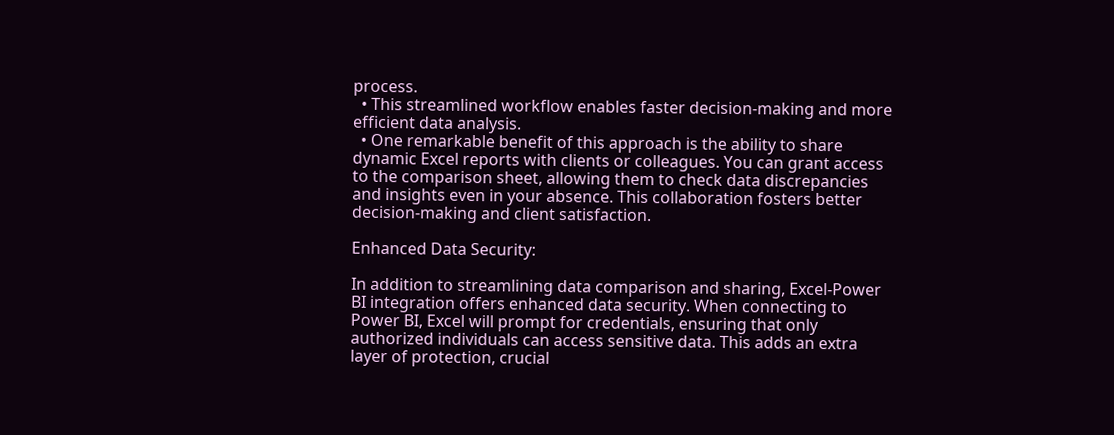process.
  • This streamlined workflow enables faster decision-making and more efficient data analysis.
  • One remarkable benefit of this approach is the ability to share dynamic Excel reports with clients or colleagues. You can grant access to the comparison sheet, allowing them to check data discrepancies and insights even in your absence. This collaboration fosters better decision-making and client satisfaction.

Enhanced Data Security:

In addition to streamlining data comparison and sharing, Excel-Power BI integration offers enhanced data security. When connecting to Power BI, Excel will prompt for credentials, ensuring that only authorized individuals can access sensitive data. This adds an extra layer of protection, crucial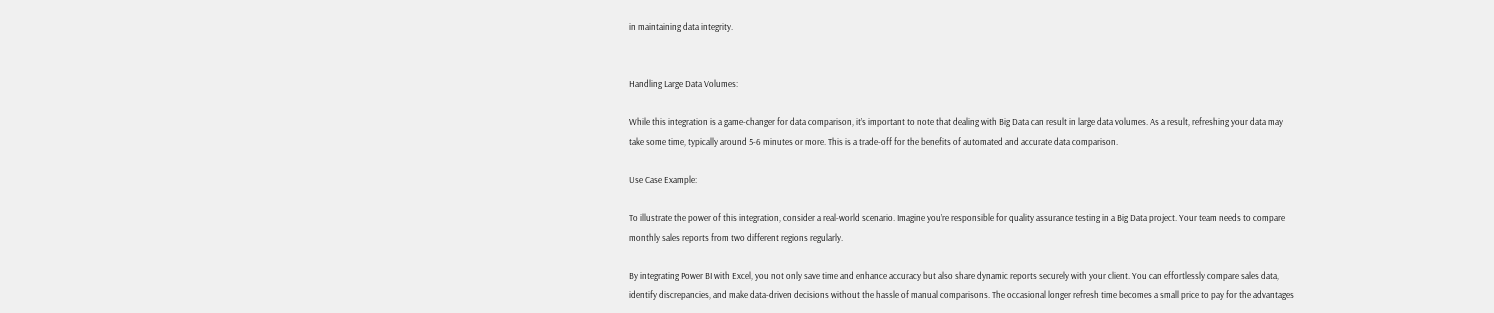in maintaining data integrity.


Handling Large Data Volumes:

While this integration is a game-changer for data comparison, it’s important to note that dealing with Big Data can result in large data volumes. As a result, refreshing your data may take some time, typically around 5-6 minutes or more. This is a trade-off for the benefits of automated and accurate data comparison.

Use Case Example:

To illustrate the power of this integration, consider a real-world scenario. Imagine you’re responsible for quality assurance testing in a Big Data project. Your team needs to compare monthly sales reports from two different regions regularly.

By integrating Power BI with Excel, you not only save time and enhance accuracy but also share dynamic reports securely with your client. You can effortlessly compare sales data, identify discrepancies, and make data-driven decisions without the hassle of manual comparisons. The occasional longer refresh time becomes a small price to pay for the advantages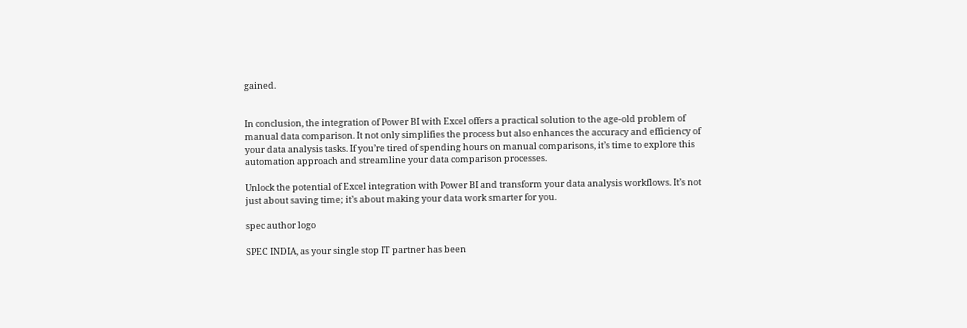gained.


In conclusion, the integration of Power BI with Excel offers a practical solution to the age-old problem of manual data comparison. It not only simplifies the process but also enhances the accuracy and efficiency of your data analysis tasks. If you’re tired of spending hours on manual comparisons, it’s time to explore this automation approach and streamline your data comparison processes.

Unlock the potential of Excel integration with Power BI and transform your data analysis workflows. It’s not just about saving time; it’s about making your data work smarter for you.

spec author logo

SPEC INDIA, as your single stop IT partner has been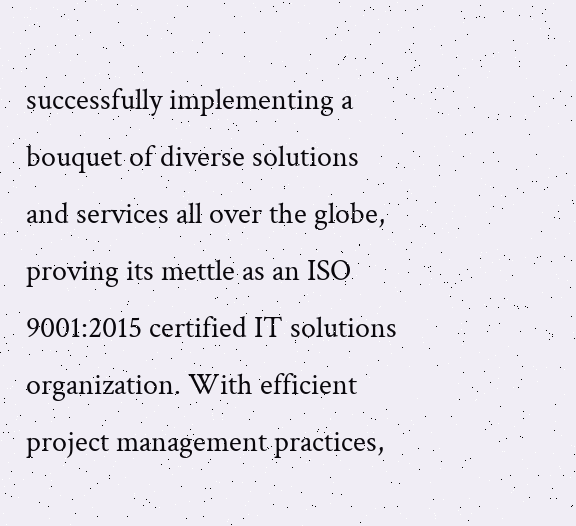successfully implementing a bouquet of diverse solutions and services all over the globe, proving its mettle as an ISO 9001:2015 certified IT solutions organization. With efficient project management practices,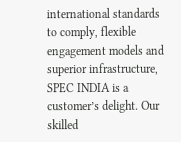international standards to comply, flexible engagement models and superior infrastructure, SPEC INDIA is a customer’s delight. Our skilled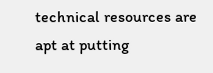technical resources are apt at putting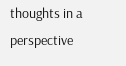thoughts in a perspective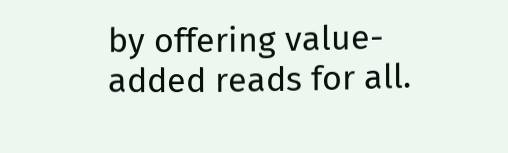by offering value-added reads for all.